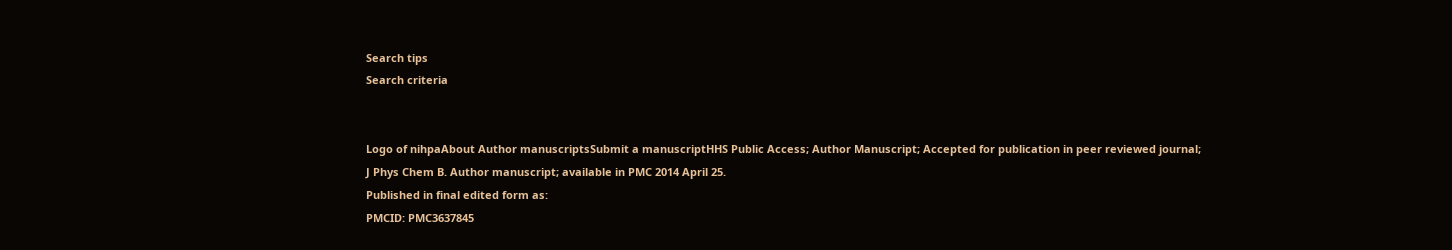Search tips
Search criteria


Logo of nihpaAbout Author manuscriptsSubmit a manuscriptHHS Public Access; Author Manuscript; Accepted for publication in peer reviewed journal;
J Phys Chem B. Author manuscript; available in PMC 2014 April 25.
Published in final edited form as:
PMCID: PMC3637845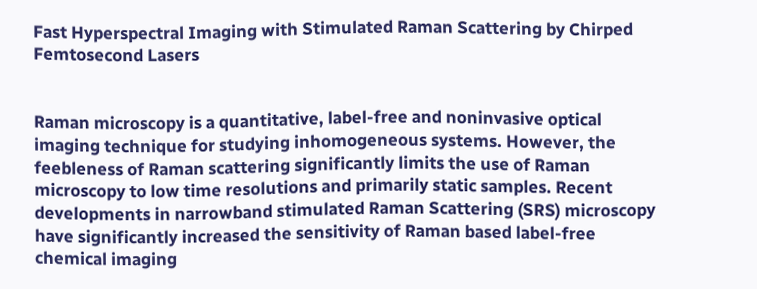Fast Hyperspectral Imaging with Stimulated Raman Scattering by Chirped Femtosecond Lasers


Raman microscopy is a quantitative, label-free and noninvasive optical imaging technique for studying inhomogeneous systems. However, the feebleness of Raman scattering significantly limits the use of Raman microscopy to low time resolutions and primarily static samples. Recent developments in narrowband stimulated Raman Scattering (SRS) microscopy have significantly increased the sensitivity of Raman based label-free chemical imaging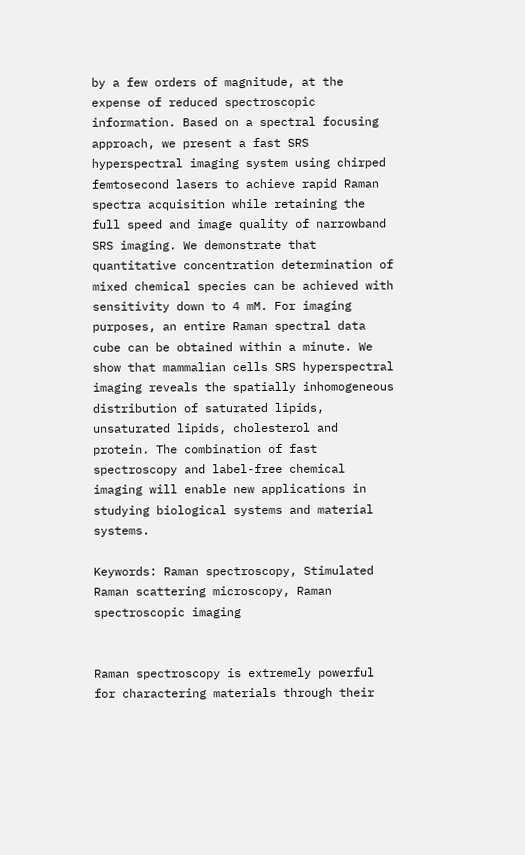by a few orders of magnitude, at the expense of reduced spectroscopic information. Based on a spectral focusing approach, we present a fast SRS hyperspectral imaging system using chirped femtosecond lasers to achieve rapid Raman spectra acquisition while retaining the full speed and image quality of narrowband SRS imaging. We demonstrate that quantitative concentration determination of mixed chemical species can be achieved with sensitivity down to 4 mM. For imaging purposes, an entire Raman spectral data cube can be obtained within a minute. We show that mammalian cells SRS hyperspectral imaging reveals the spatially inhomogeneous distribution of saturated lipids, unsaturated lipids, cholesterol and protein. The combination of fast spectroscopy and label-free chemical imaging will enable new applications in studying biological systems and material systems.

Keywords: Raman spectroscopy, Stimulated Raman scattering microscopy, Raman spectroscopic imaging


Raman spectroscopy is extremely powerful for charactering materials through their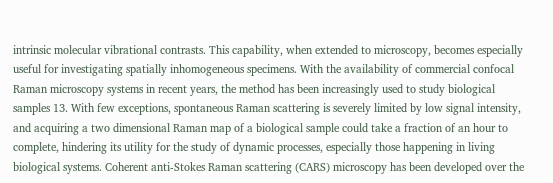intrinsic molecular vibrational contrasts. This capability, when extended to microscopy, becomes especially useful for investigating spatially inhomogeneous specimens. With the availability of commercial confocal Raman microscopy systems in recent years, the method has been increasingly used to study biological samples 13. With few exceptions, spontaneous Raman scattering is severely limited by low signal intensity, and acquiring a two dimensional Raman map of a biological sample could take a fraction of an hour to complete, hindering its utility for the study of dynamic processes, especially those happening in living biological systems. Coherent anti-Stokes Raman scattering (CARS) microscopy has been developed over the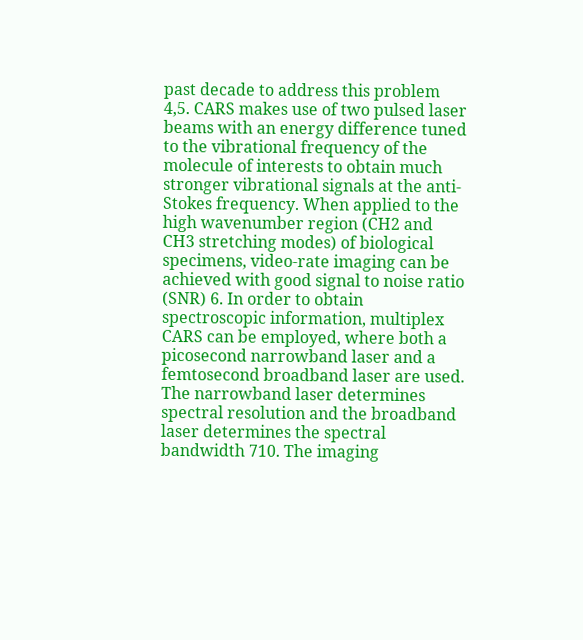past decade to address this problem 4,5. CARS makes use of two pulsed laser beams with an energy difference tuned to the vibrational frequency of the molecule of interests to obtain much stronger vibrational signals at the anti-Stokes frequency. When applied to the high wavenumber region (CH2 and CH3 stretching modes) of biological specimens, video-rate imaging can be achieved with good signal to noise ratio (SNR) 6. In order to obtain spectroscopic information, multiplex CARS can be employed, where both a picosecond narrowband laser and a femtosecond broadband laser are used. The narrowband laser determines spectral resolution and the broadband laser determines the spectral bandwidth 710. The imaging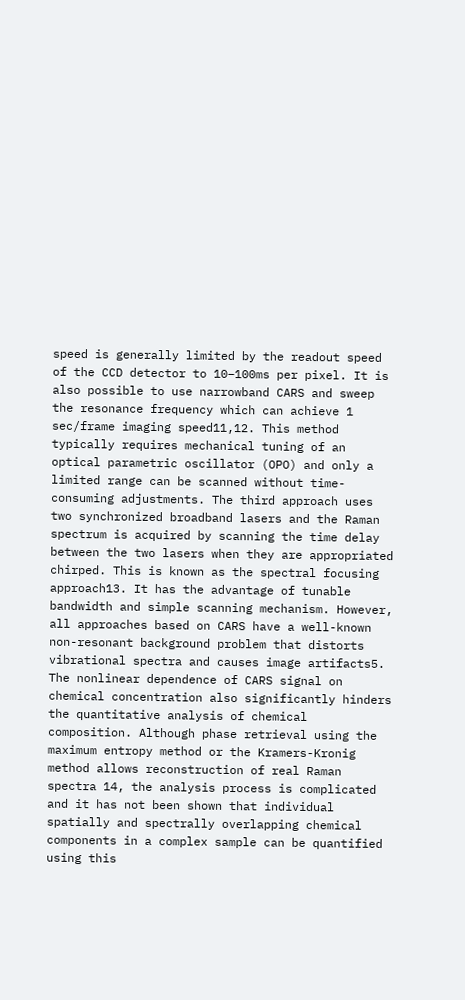speed is generally limited by the readout speed of the CCD detector to 10–100ms per pixel. It is also possible to use narrowband CARS and sweep the resonance frequency which can achieve 1 sec/frame imaging speed11,12. This method typically requires mechanical tuning of an optical parametric oscillator (OPO) and only a limited range can be scanned without time-consuming adjustments. The third approach uses two synchronized broadband lasers and the Raman spectrum is acquired by scanning the time delay between the two lasers when they are appropriated chirped. This is known as the spectral focusing approach13. It has the advantage of tunable bandwidth and simple scanning mechanism. However, all approaches based on CARS have a well-known non-resonant background problem that distorts vibrational spectra and causes image artifacts5. The nonlinear dependence of CARS signal on chemical concentration also significantly hinders the quantitative analysis of chemical composition. Although phase retrieval using the maximum entropy method or the Kramers-Kronig method allows reconstruction of real Raman spectra 14, the analysis process is complicated and it has not been shown that individual spatially and spectrally overlapping chemical components in a complex sample can be quantified using this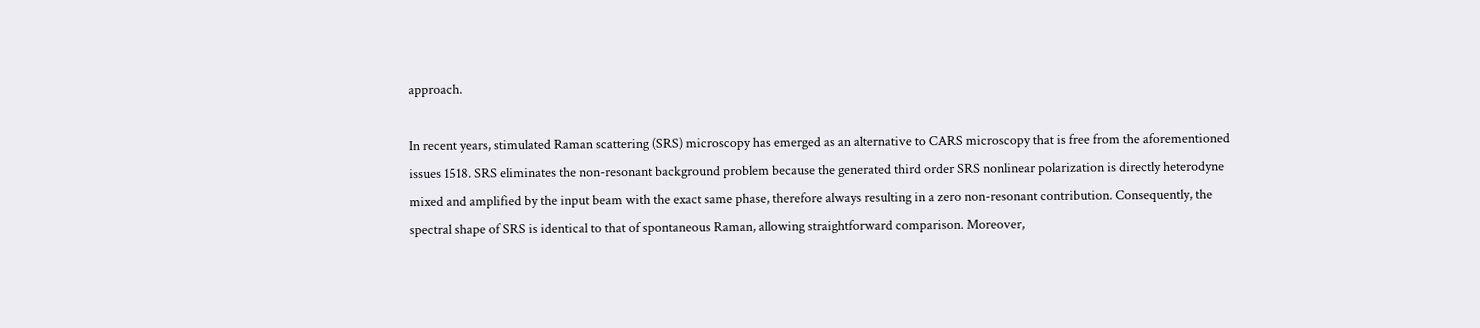approach.

In recent years, stimulated Raman scattering (SRS) microscopy has emerged as an alternative to CARS microscopy that is free from the aforementioned issues 1518. SRS eliminates the non-resonant background problem because the generated third order SRS nonlinear polarization is directly heterodyne mixed and amplified by the input beam with the exact same phase, therefore always resulting in a zero non-resonant contribution. Consequently, the spectral shape of SRS is identical to that of spontaneous Raman, allowing straightforward comparison. Moreover,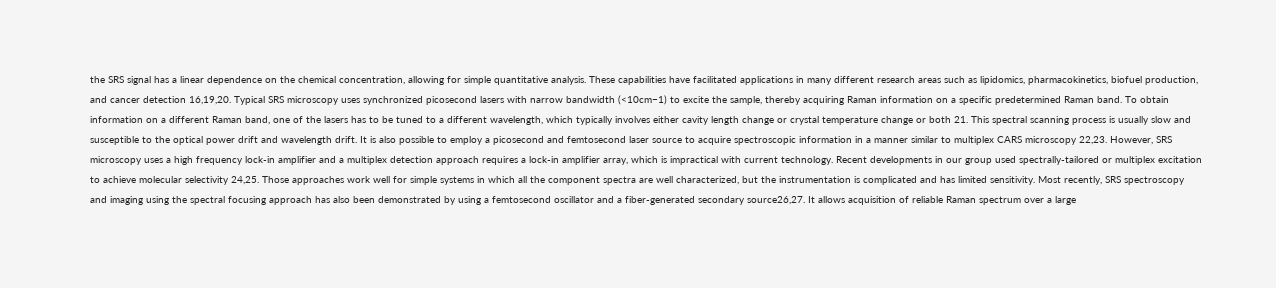the SRS signal has a linear dependence on the chemical concentration, allowing for simple quantitative analysis. These capabilities have facilitated applications in many different research areas such as lipidomics, pharmacokinetics, biofuel production, and cancer detection 16,19,20. Typical SRS microscopy uses synchronized picosecond lasers with narrow bandwidth (<10cm−1) to excite the sample, thereby acquiring Raman information on a specific predetermined Raman band. To obtain information on a different Raman band, one of the lasers has to be tuned to a different wavelength, which typically involves either cavity length change or crystal temperature change or both 21. This spectral scanning process is usually slow and susceptible to the optical power drift and wavelength drift. It is also possible to employ a picosecond and femtosecond laser source to acquire spectroscopic information in a manner similar to multiplex CARS microscopy 22,23. However, SRS microscopy uses a high frequency lock-in amplifier and a multiplex detection approach requires a lock-in amplifier array, which is impractical with current technology. Recent developments in our group used spectrally-tailored or multiplex excitation to achieve molecular selectivity 24,25. Those approaches work well for simple systems in which all the component spectra are well characterized, but the instrumentation is complicated and has limited sensitivity. Most recently, SRS spectroscopy and imaging using the spectral focusing approach has also been demonstrated by using a femtosecond oscillator and a fiber-generated secondary source26,27. It allows acquisition of reliable Raman spectrum over a large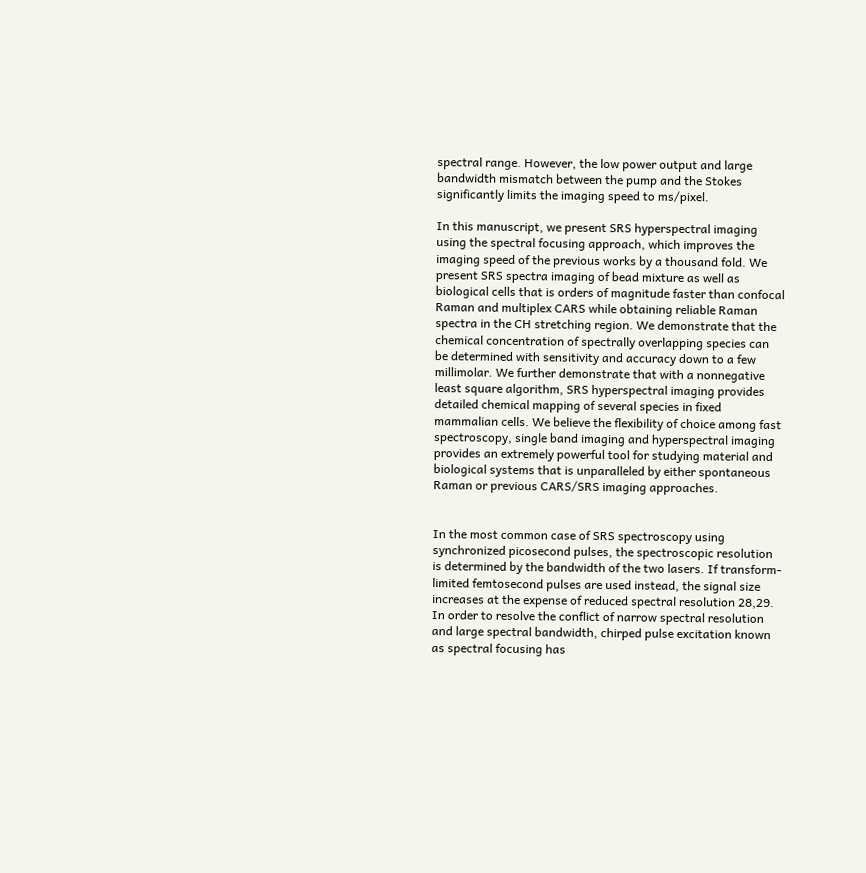spectral range. However, the low power output and large bandwidth mismatch between the pump and the Stokes significantly limits the imaging speed to ms/pixel.

In this manuscript, we present SRS hyperspectral imaging using the spectral focusing approach, which improves the imaging speed of the previous works by a thousand fold. We present SRS spectra imaging of bead mixture as well as biological cells that is orders of magnitude faster than confocal Raman and multiplex CARS while obtaining reliable Raman spectra in the CH stretching region. We demonstrate that the chemical concentration of spectrally overlapping species can be determined with sensitivity and accuracy down to a few millimolar. We further demonstrate that with a nonnegative least square algorithm, SRS hyperspectral imaging provides detailed chemical mapping of several species in fixed mammalian cells. We believe the flexibility of choice among fast spectroscopy, single band imaging and hyperspectral imaging provides an extremely powerful tool for studying material and biological systems that is unparalleled by either spontaneous Raman or previous CARS/SRS imaging approaches.


In the most common case of SRS spectroscopy using synchronized picosecond pulses, the spectroscopic resolution is determined by the bandwidth of the two lasers. If transform-limited femtosecond pulses are used instead, the signal size increases at the expense of reduced spectral resolution 28,29. In order to resolve the conflict of narrow spectral resolution and large spectral bandwidth, chirped pulse excitation known as spectral focusing has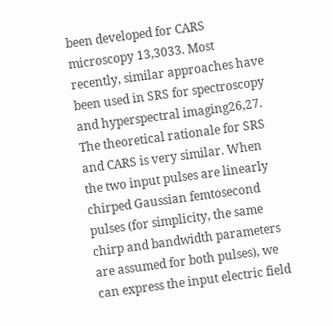been developed for CARS microscopy 13,3033. Most recently, similar approaches have been used in SRS for spectroscopy and hyperspectral imaging26,27. The theoretical rationale for SRS and CARS is very similar. When the two input pulses are linearly chirped Gaussian femtosecond pulses (for simplicity, the same chirp and bandwidth parameters are assumed for both pulses), we can express the input electric field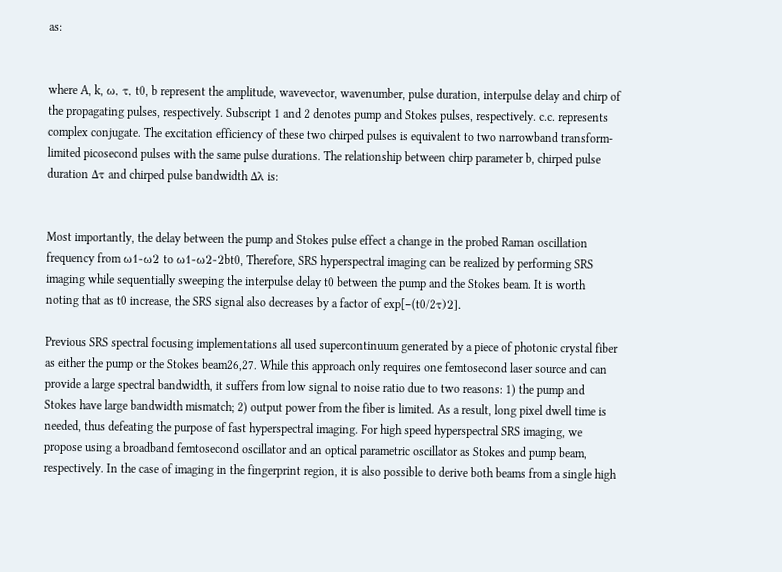as:


where A, k, ω, τ, t0, b represent the amplitude, wavevector, wavenumber, pulse duration, interpulse delay and chirp of the propagating pulses, respectively. Subscript 1 and 2 denotes pump and Stokes pulses, respectively. c.c. represents complex conjugate. The excitation efficiency of these two chirped pulses is equivalent to two narrowband transform-limited picosecond pulses with the same pulse durations. The relationship between chirp parameter b, chirped pulse duration Δτ and chirped pulse bandwidth Δλ is:


Most importantly, the delay between the pump and Stokes pulse effect a change in the probed Raman oscillation frequency from ω1-ω2 to ω1-ω2-2bt0, Therefore, SRS hyperspectral imaging can be realized by performing SRS imaging while sequentially sweeping the interpulse delay t0 between the pump and the Stokes beam. It is worth noting that as t0 increase, the SRS signal also decreases by a factor of exp[−(t0/2τ)2].

Previous SRS spectral focusing implementations all used supercontinuum generated by a piece of photonic crystal fiber as either the pump or the Stokes beam26,27. While this approach only requires one femtosecond laser source and can provide a large spectral bandwidth, it suffers from low signal to noise ratio due to two reasons: 1) the pump and Stokes have large bandwidth mismatch; 2) output power from the fiber is limited. As a result, long pixel dwell time is needed, thus defeating the purpose of fast hyperspectral imaging. For high speed hyperspectral SRS imaging, we propose using a broadband femtosecond oscillator and an optical parametric oscillator as Stokes and pump beam, respectively. In the case of imaging in the fingerprint region, it is also possible to derive both beams from a single high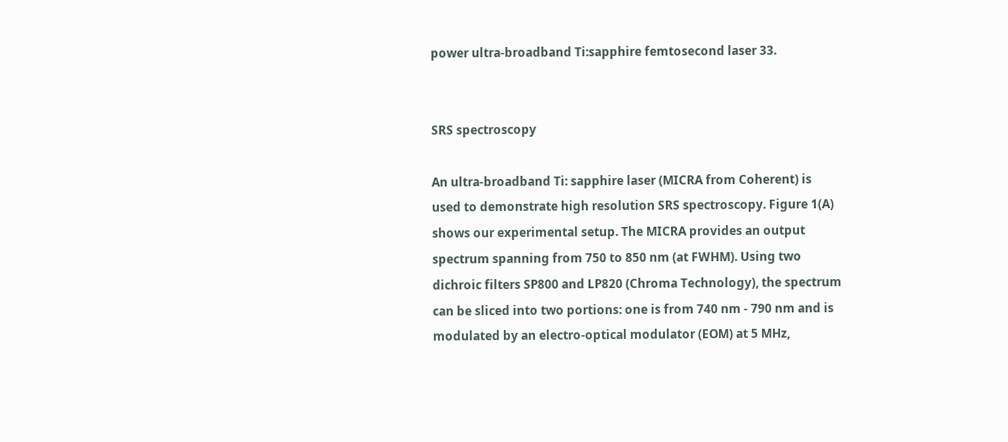power ultra-broadband Ti:sapphire femtosecond laser 33.


SRS spectroscopy

An ultra-broadband Ti: sapphire laser (MICRA from Coherent) is used to demonstrate high resolution SRS spectroscopy. Figure 1(A) shows our experimental setup. The MICRA provides an output spectrum spanning from 750 to 850 nm (at FWHM). Using two dichroic filters SP800 and LP820 (Chroma Technology), the spectrum can be sliced into two portions: one is from 740 nm - 790 nm and is modulated by an electro-optical modulator (EOM) at 5 MHz,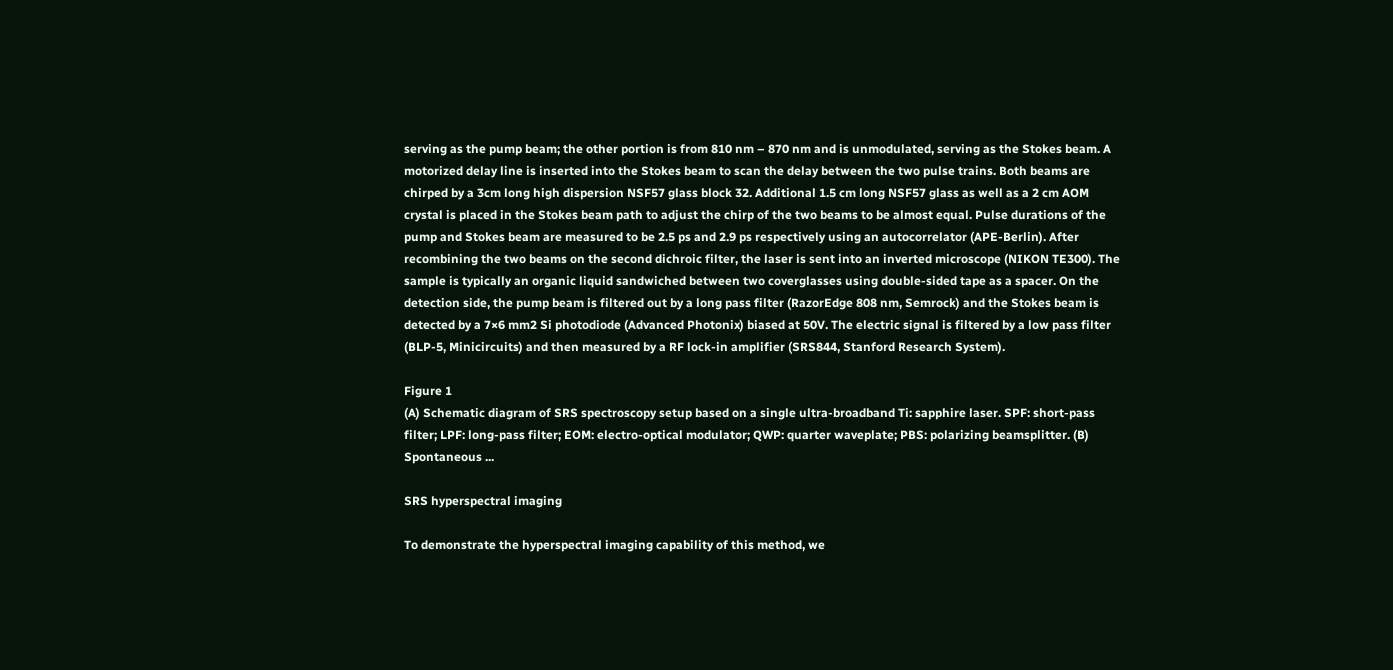serving as the pump beam; the other portion is from 810 nm – 870 nm and is unmodulated, serving as the Stokes beam. A motorized delay line is inserted into the Stokes beam to scan the delay between the two pulse trains. Both beams are chirped by a 3cm long high dispersion NSF57 glass block 32. Additional 1.5 cm long NSF57 glass as well as a 2 cm AOM crystal is placed in the Stokes beam path to adjust the chirp of the two beams to be almost equal. Pulse durations of the pump and Stokes beam are measured to be 2.5 ps and 2.9 ps respectively using an autocorrelator (APE-Berlin). After recombining the two beams on the second dichroic filter, the laser is sent into an inverted microscope (NIKON TE300). The sample is typically an organic liquid sandwiched between two coverglasses using double-sided tape as a spacer. On the detection side, the pump beam is filtered out by a long pass filter (RazorEdge 808 nm, Semrock) and the Stokes beam is detected by a 7×6 mm2 Si photodiode (Advanced Photonix) biased at 50V. The electric signal is filtered by a low pass filter (BLP-5, Minicircuits) and then measured by a RF lock-in amplifier (SRS844, Stanford Research System).

Figure 1
(A) Schematic diagram of SRS spectroscopy setup based on a single ultra-broadband Ti: sapphire laser. SPF: short-pass filter; LPF: long-pass filter; EOM: electro-optical modulator; QWP: quarter waveplate; PBS: polarizing beamsplitter. (B) Spontaneous ...

SRS hyperspectral imaging

To demonstrate the hyperspectral imaging capability of this method, we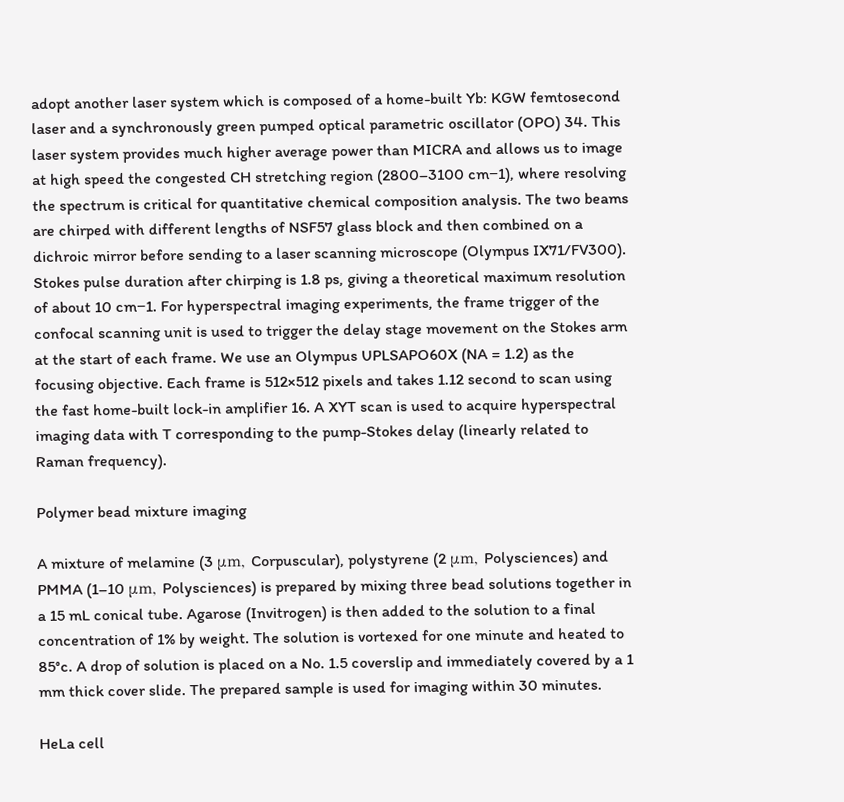adopt another laser system which is composed of a home-built Yb: KGW femtosecond laser and a synchronously green pumped optical parametric oscillator (OPO) 34. This laser system provides much higher average power than MICRA and allows us to image at high speed the congested CH stretching region (2800–3100 cm−1), where resolving the spectrum is critical for quantitative chemical composition analysis. The two beams are chirped with different lengths of NSF57 glass block and then combined on a dichroic mirror before sending to a laser scanning microscope (Olympus IX71/FV300). Stokes pulse duration after chirping is 1.8 ps, giving a theoretical maximum resolution of about 10 cm−1. For hyperspectral imaging experiments, the frame trigger of the confocal scanning unit is used to trigger the delay stage movement on the Stokes arm at the start of each frame. We use an Olympus UPLSAPO60X (NA = 1.2) as the focusing objective. Each frame is 512×512 pixels and takes 1.12 second to scan using the fast home-built lock-in amplifier 16. A XYT scan is used to acquire hyperspectral imaging data with T corresponding to the pump-Stokes delay (linearly related to Raman frequency).

Polymer bead mixture imaging

A mixture of melamine (3 μm, Corpuscular), polystyrene (2 μm, Polysciences) and PMMA (1–10 μm, Polysciences) is prepared by mixing three bead solutions together in a 15 mL conical tube. Agarose (Invitrogen) is then added to the solution to a final concentration of 1% by weight. The solution is vortexed for one minute and heated to 85°c. A drop of solution is placed on a No. 1.5 coverslip and immediately covered by a 1 mm thick cover slide. The prepared sample is used for imaging within 30 minutes.

HeLa cell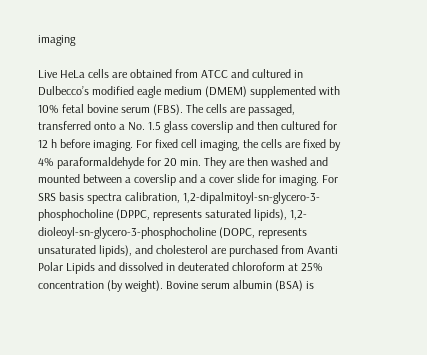imaging

Live HeLa cells are obtained from ATCC and cultured in Dulbecco’s modified eagle medium (DMEM) supplemented with 10% fetal bovine serum (FBS). The cells are passaged, transferred onto a No. 1.5 glass coverslip and then cultured for 12 h before imaging. For fixed cell imaging, the cells are fixed by 4% paraformaldehyde for 20 min. They are then washed and mounted between a coverslip and a cover slide for imaging. For SRS basis spectra calibration, 1,2-dipalmitoyl-sn-glycero-3-phosphocholine (DPPC, represents saturated lipids), 1,2-dioleoyl-sn-glycero-3-phosphocholine (DOPC, represents unsaturated lipids), and cholesterol are purchased from Avanti Polar Lipids and dissolved in deuterated chloroform at 25% concentration (by weight). Bovine serum albumin (BSA) is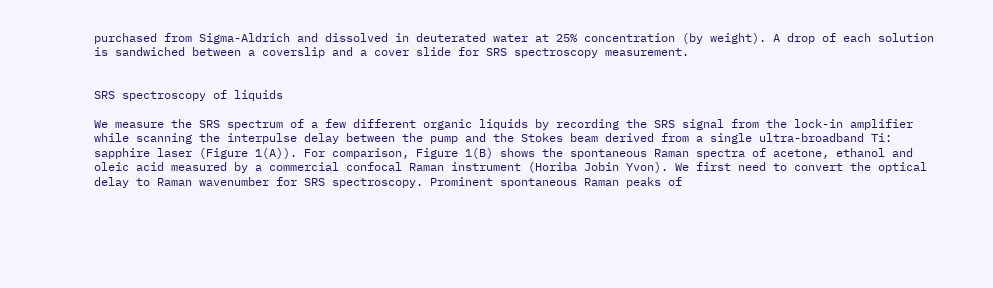purchased from Sigma-Aldrich and dissolved in deuterated water at 25% concentration (by weight). A drop of each solution is sandwiched between a coverslip and a cover slide for SRS spectroscopy measurement.


SRS spectroscopy of liquids

We measure the SRS spectrum of a few different organic liquids by recording the SRS signal from the lock-in amplifier while scanning the interpulse delay between the pump and the Stokes beam derived from a single ultra-broadband Ti: sapphire laser (Figure 1(A)). For comparison, Figure 1(B) shows the spontaneous Raman spectra of acetone, ethanol and oleic acid measured by a commercial confocal Raman instrument (Horiba Jobin Yvon). We first need to convert the optical delay to Raman wavenumber for SRS spectroscopy. Prominent spontaneous Raman peaks of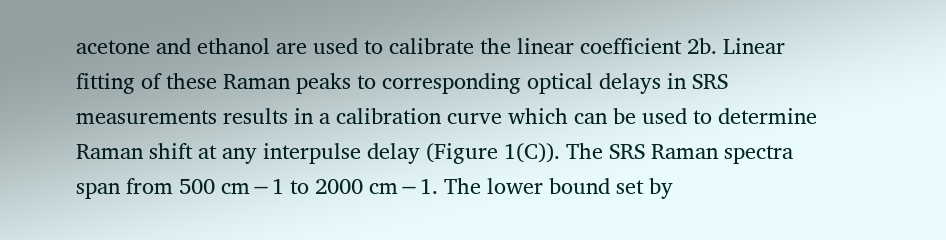acetone and ethanol are used to calibrate the linear coefficient 2b. Linear fitting of these Raman peaks to corresponding optical delays in SRS measurements results in a calibration curve which can be used to determine Raman shift at any interpulse delay (Figure 1(C)). The SRS Raman spectra span from 500 cm−1 to 2000 cm−1. The lower bound set by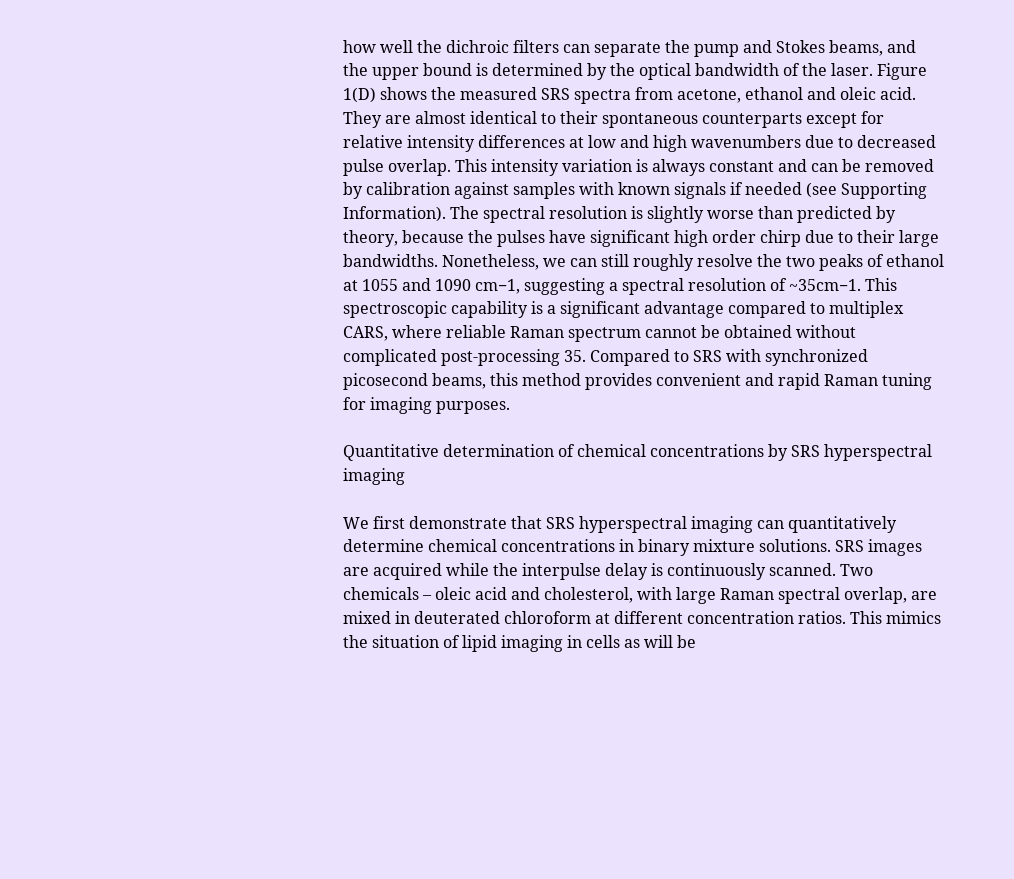how well the dichroic filters can separate the pump and Stokes beams, and the upper bound is determined by the optical bandwidth of the laser. Figure 1(D) shows the measured SRS spectra from acetone, ethanol and oleic acid. They are almost identical to their spontaneous counterparts except for relative intensity differences at low and high wavenumbers due to decreased pulse overlap. This intensity variation is always constant and can be removed by calibration against samples with known signals if needed (see Supporting Information). The spectral resolution is slightly worse than predicted by theory, because the pulses have significant high order chirp due to their large bandwidths. Nonetheless, we can still roughly resolve the two peaks of ethanol at 1055 and 1090 cm−1, suggesting a spectral resolution of ~35cm−1. This spectroscopic capability is a significant advantage compared to multiplex CARS, where reliable Raman spectrum cannot be obtained without complicated post-processing 35. Compared to SRS with synchronized picosecond beams, this method provides convenient and rapid Raman tuning for imaging purposes.

Quantitative determination of chemical concentrations by SRS hyperspectral imaging

We first demonstrate that SRS hyperspectral imaging can quantitatively determine chemical concentrations in binary mixture solutions. SRS images are acquired while the interpulse delay is continuously scanned. Two chemicals – oleic acid and cholesterol, with large Raman spectral overlap, are mixed in deuterated chloroform at different concentration ratios. This mimics the situation of lipid imaging in cells as will be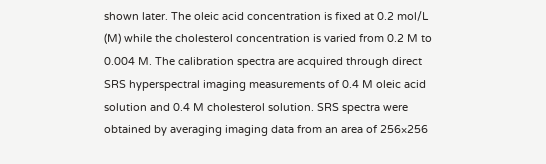shown later. The oleic acid concentration is fixed at 0.2 mol/L (M) while the cholesterol concentration is varied from 0.2 M to 0.004 M. The calibration spectra are acquired through direct SRS hyperspectral imaging measurements of 0.4 M oleic acid solution and 0.4 M cholesterol solution. SRS spectra were obtained by averaging imaging data from an area of 256×256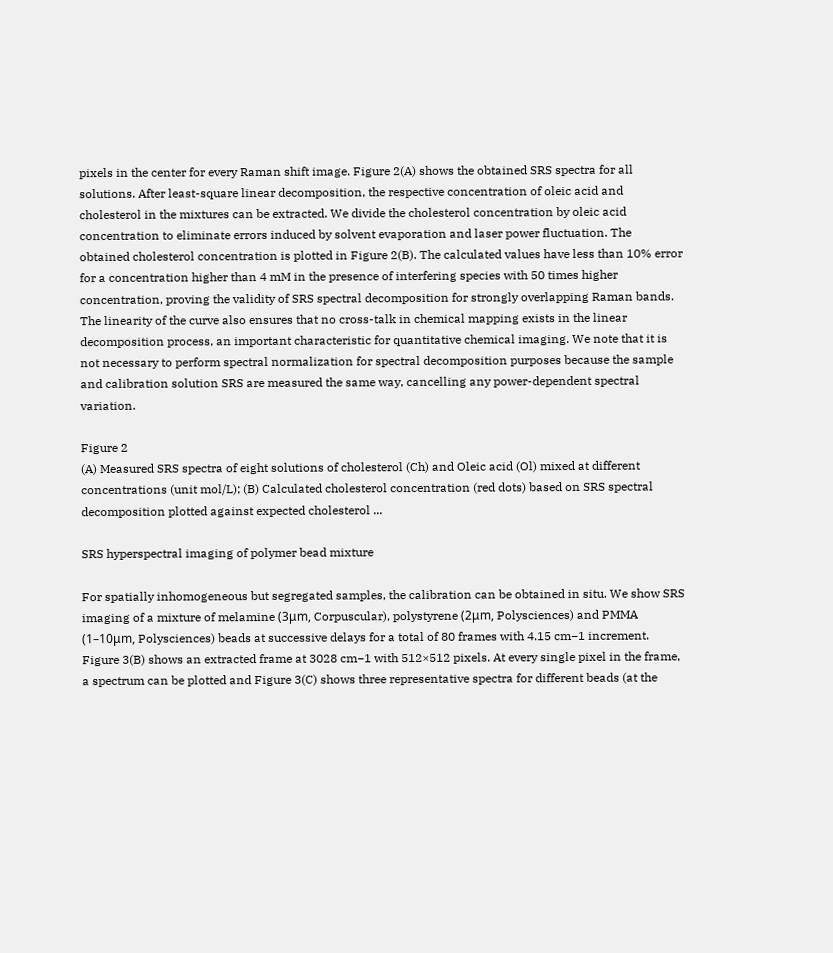pixels in the center for every Raman shift image. Figure 2(A) shows the obtained SRS spectra for all solutions. After least-square linear decomposition, the respective concentration of oleic acid and cholesterol in the mixtures can be extracted. We divide the cholesterol concentration by oleic acid concentration to eliminate errors induced by solvent evaporation and laser power fluctuation. The obtained cholesterol concentration is plotted in Figure 2(B). The calculated values have less than 10% error for a concentration higher than 4 mM in the presence of interfering species with 50 times higher concentration, proving the validity of SRS spectral decomposition for strongly overlapping Raman bands. The linearity of the curve also ensures that no cross-talk in chemical mapping exists in the linear decomposition process, an important characteristic for quantitative chemical imaging. We note that it is not necessary to perform spectral normalization for spectral decomposition purposes because the sample and calibration solution SRS are measured the same way, cancelling any power-dependent spectral variation.

Figure 2
(A) Measured SRS spectra of eight solutions of cholesterol (Ch) and Oleic acid (Ol) mixed at different concentrations (unit mol/L); (B) Calculated cholesterol concentration (red dots) based on SRS spectral decomposition plotted against expected cholesterol ...

SRS hyperspectral imaging of polymer bead mixture

For spatially inhomogeneous but segregated samples, the calibration can be obtained in situ. We show SRS imaging of a mixture of melamine (3μm, Corpuscular), polystyrene (2μm, Polysciences) and PMMA (1–10μm, Polysciences) beads at successive delays for a total of 80 frames with 4.15 cm−1 increment. Figure 3(B) shows an extracted frame at 3028 cm−1 with 512×512 pixels. At every single pixel in the frame, a spectrum can be plotted and Figure 3(C) shows three representative spectra for different beads (at the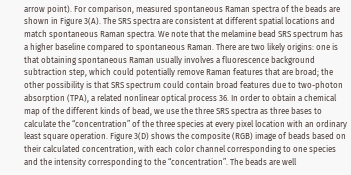arrow point). For comparison, measured spontaneous Raman spectra of the beads are shown in Figure 3(A). The SRS spectra are consistent at different spatial locations and match spontaneous Raman spectra. We note that the melamine bead SRS spectrum has a higher baseline compared to spontaneous Raman. There are two likely origins: one is that obtaining spontaneous Raman usually involves a fluorescence background subtraction step, which could potentially remove Raman features that are broad; the other possibility is that SRS spectrum could contain broad features due to two-photon absorption (TPA), a related nonlinear optical process 36. In order to obtain a chemical map of the different kinds of bead, we use the three SRS spectra as three bases to calculate the “concentration” of the three species at every pixel location with an ordinary least square operation. Figure 3(D) shows the composite (RGB) image of beads based on their calculated concentration, with each color channel corresponding to one species and the intensity corresponding to the “concentration”. The beads are well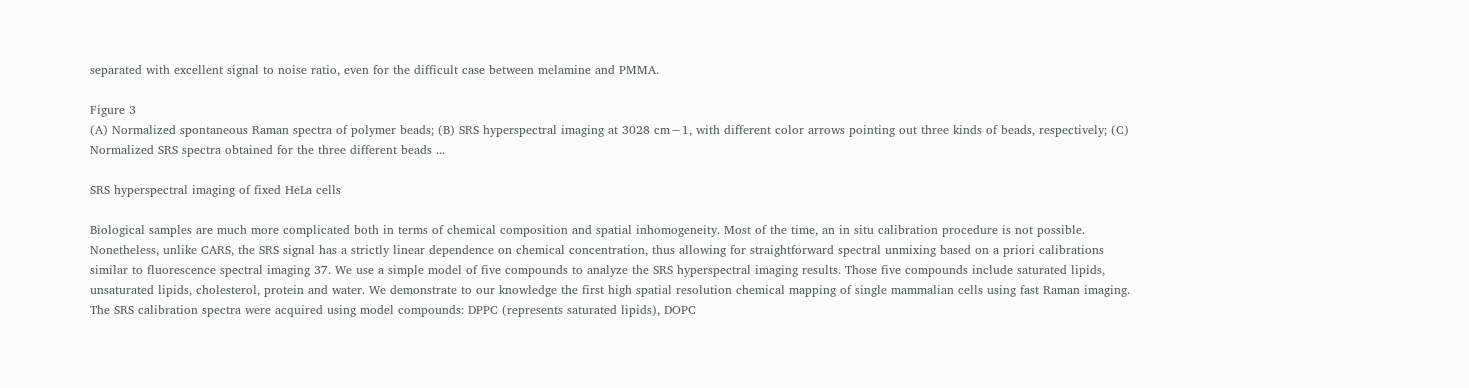separated with excellent signal to noise ratio, even for the difficult case between melamine and PMMA.

Figure 3
(A) Normalized spontaneous Raman spectra of polymer beads; (B) SRS hyperspectral imaging at 3028 cm−1, with different color arrows pointing out three kinds of beads, respectively; (C) Normalized SRS spectra obtained for the three different beads ...

SRS hyperspectral imaging of fixed HeLa cells

Biological samples are much more complicated both in terms of chemical composition and spatial inhomogeneity. Most of the time, an in situ calibration procedure is not possible. Nonetheless, unlike CARS, the SRS signal has a strictly linear dependence on chemical concentration, thus allowing for straightforward spectral unmixing based on a priori calibrations similar to fluorescence spectral imaging 37. We use a simple model of five compounds to analyze the SRS hyperspectral imaging results. Those five compounds include saturated lipids, unsaturated lipids, cholesterol, protein and water. We demonstrate to our knowledge the first high spatial resolution chemical mapping of single mammalian cells using fast Raman imaging. The SRS calibration spectra were acquired using model compounds: DPPC (represents saturated lipids), DOPC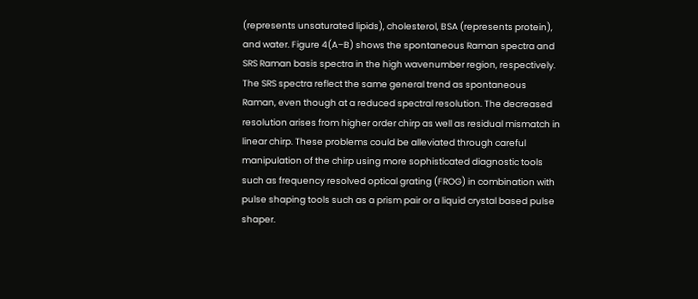(represents unsaturated lipids), cholesterol, BSA (represents protein), and water. Figure 4(A–B) shows the spontaneous Raman spectra and SRS Raman basis spectra in the high wavenumber region, respectively. The SRS spectra reflect the same general trend as spontaneous Raman, even though at a reduced spectral resolution. The decreased resolution arises from higher order chirp as well as residual mismatch in linear chirp. These problems could be alleviated through careful manipulation of the chirp using more sophisticated diagnostic tools such as frequency resolved optical grating (FROG) in combination with pulse shaping tools such as a prism pair or a liquid crystal based pulse shaper.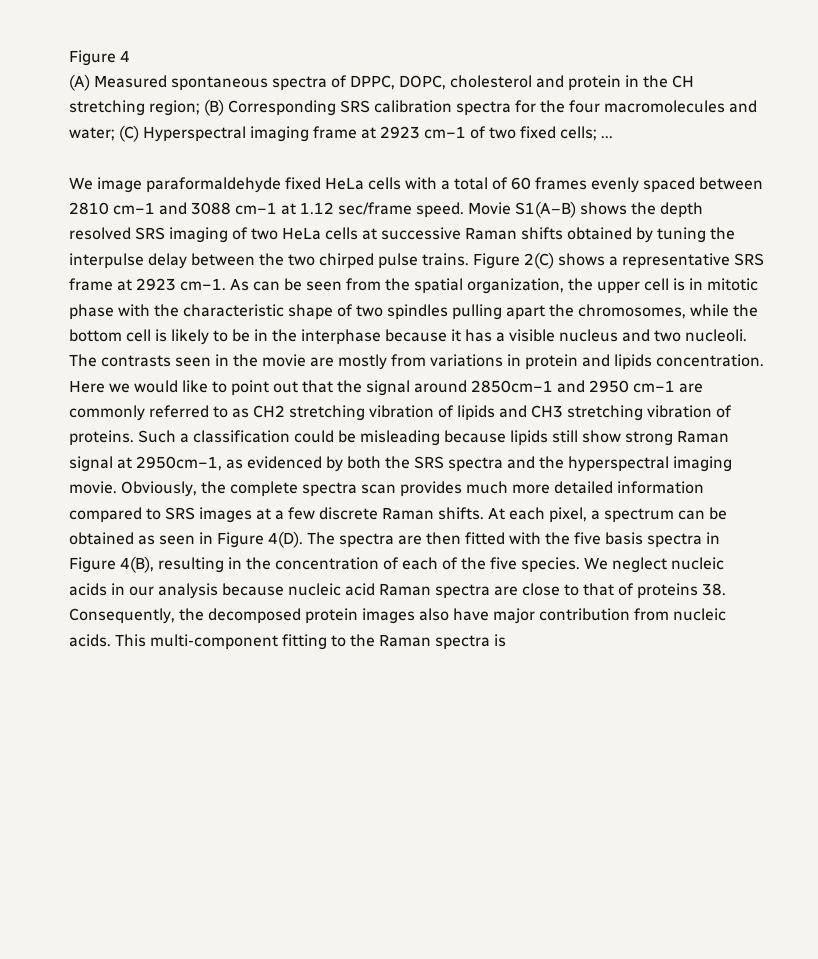Figure 4
(A) Measured spontaneous spectra of DPPC, DOPC, cholesterol and protein in the CH stretching region; (B) Corresponding SRS calibration spectra for the four macromolecules and water; (C) Hyperspectral imaging frame at 2923 cm−1 of two fixed cells; ...

We image paraformaldehyde fixed HeLa cells with a total of 60 frames evenly spaced between 2810 cm−1 and 3088 cm−1 at 1.12 sec/frame speed. Movie S1(A–B) shows the depth resolved SRS imaging of two HeLa cells at successive Raman shifts obtained by tuning the interpulse delay between the two chirped pulse trains. Figure 2(C) shows a representative SRS frame at 2923 cm−1. As can be seen from the spatial organization, the upper cell is in mitotic phase with the characteristic shape of two spindles pulling apart the chromosomes, while the bottom cell is likely to be in the interphase because it has a visible nucleus and two nucleoli. The contrasts seen in the movie are mostly from variations in protein and lipids concentration. Here we would like to point out that the signal around 2850cm−1 and 2950 cm−1 are commonly referred to as CH2 stretching vibration of lipids and CH3 stretching vibration of proteins. Such a classification could be misleading because lipids still show strong Raman signal at 2950cm−1, as evidenced by both the SRS spectra and the hyperspectral imaging movie. Obviously, the complete spectra scan provides much more detailed information compared to SRS images at a few discrete Raman shifts. At each pixel, a spectrum can be obtained as seen in Figure 4(D). The spectra are then fitted with the five basis spectra in Figure 4(B), resulting in the concentration of each of the five species. We neglect nucleic acids in our analysis because nucleic acid Raman spectra are close to that of proteins 38. Consequently, the decomposed protein images also have major contribution from nucleic acids. This multi-component fitting to the Raman spectra is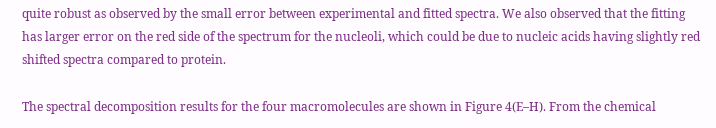quite robust as observed by the small error between experimental and fitted spectra. We also observed that the fitting has larger error on the red side of the spectrum for the nucleoli, which could be due to nucleic acids having slightly red shifted spectra compared to protein.

The spectral decomposition results for the four macromolecules are shown in Figure 4(E–H). From the chemical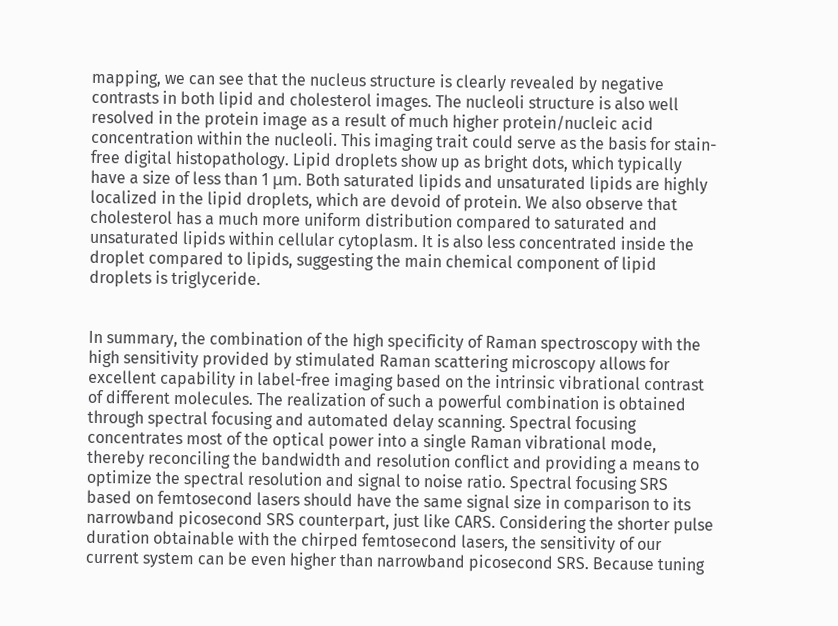mapping, we can see that the nucleus structure is clearly revealed by negative contrasts in both lipid and cholesterol images. The nucleoli structure is also well resolved in the protein image as a result of much higher protein/nucleic acid concentration within the nucleoli. This imaging trait could serve as the basis for stain-free digital histopathology. Lipid droplets show up as bright dots, which typically have a size of less than 1 μm. Both saturated lipids and unsaturated lipids are highly localized in the lipid droplets, which are devoid of protein. We also observe that cholesterol has a much more uniform distribution compared to saturated and unsaturated lipids within cellular cytoplasm. It is also less concentrated inside the droplet compared to lipids, suggesting the main chemical component of lipid droplets is triglyceride.


In summary, the combination of the high specificity of Raman spectroscopy with the high sensitivity provided by stimulated Raman scattering microscopy allows for excellent capability in label-free imaging based on the intrinsic vibrational contrast of different molecules. The realization of such a powerful combination is obtained through spectral focusing and automated delay scanning. Spectral focusing concentrates most of the optical power into a single Raman vibrational mode, thereby reconciling the bandwidth and resolution conflict and providing a means to optimize the spectral resolution and signal to noise ratio. Spectral focusing SRS based on femtosecond lasers should have the same signal size in comparison to its narrowband picosecond SRS counterpart, just like CARS. Considering the shorter pulse duration obtainable with the chirped femtosecond lasers, the sensitivity of our current system can be even higher than narrowband picosecond SRS. Because tuning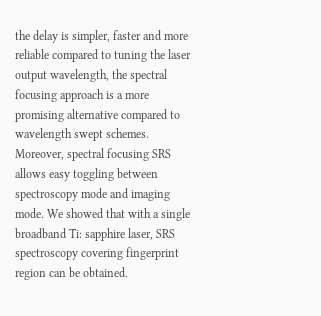the delay is simpler, faster and more reliable compared to tuning the laser output wavelength, the spectral focusing approach is a more promising alternative compared to wavelength swept schemes. Moreover, spectral focusing SRS allows easy toggling between spectroscopy mode and imaging mode. We showed that with a single broadband Ti: sapphire laser, SRS spectroscopy covering fingerprint region can be obtained.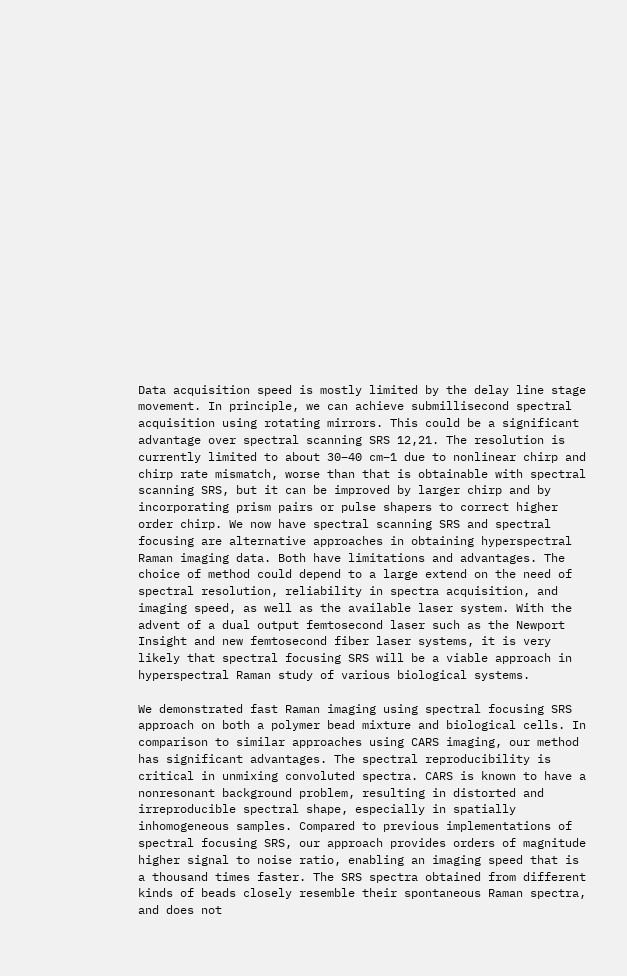Data acquisition speed is mostly limited by the delay line stage movement. In principle, we can achieve submillisecond spectral acquisition using rotating mirrors. This could be a significant advantage over spectral scanning SRS 12,21. The resolution is currently limited to about 30–40 cm−1 due to nonlinear chirp and chirp rate mismatch, worse than that is obtainable with spectral scanning SRS, but it can be improved by larger chirp and by incorporating prism pairs or pulse shapers to correct higher order chirp. We now have spectral scanning SRS and spectral focusing are alternative approaches in obtaining hyperspectral Raman imaging data. Both have limitations and advantages. The choice of method could depend to a large extend on the need of spectral resolution, reliability in spectra acquisition, and imaging speed, as well as the available laser system. With the advent of a dual output femtosecond laser such as the Newport Insight and new femtosecond fiber laser systems, it is very likely that spectral focusing SRS will be a viable approach in hyperspectral Raman study of various biological systems.

We demonstrated fast Raman imaging using spectral focusing SRS approach on both a polymer bead mixture and biological cells. In comparison to similar approaches using CARS imaging, our method has significant advantages. The spectral reproducibility is critical in unmixing convoluted spectra. CARS is known to have a nonresonant background problem, resulting in distorted and irreproducible spectral shape, especially in spatially inhomogeneous samples. Compared to previous implementations of spectral focusing SRS, our approach provides orders of magnitude higher signal to noise ratio, enabling an imaging speed that is a thousand times faster. The SRS spectra obtained from different kinds of beads closely resemble their spontaneous Raman spectra, and does not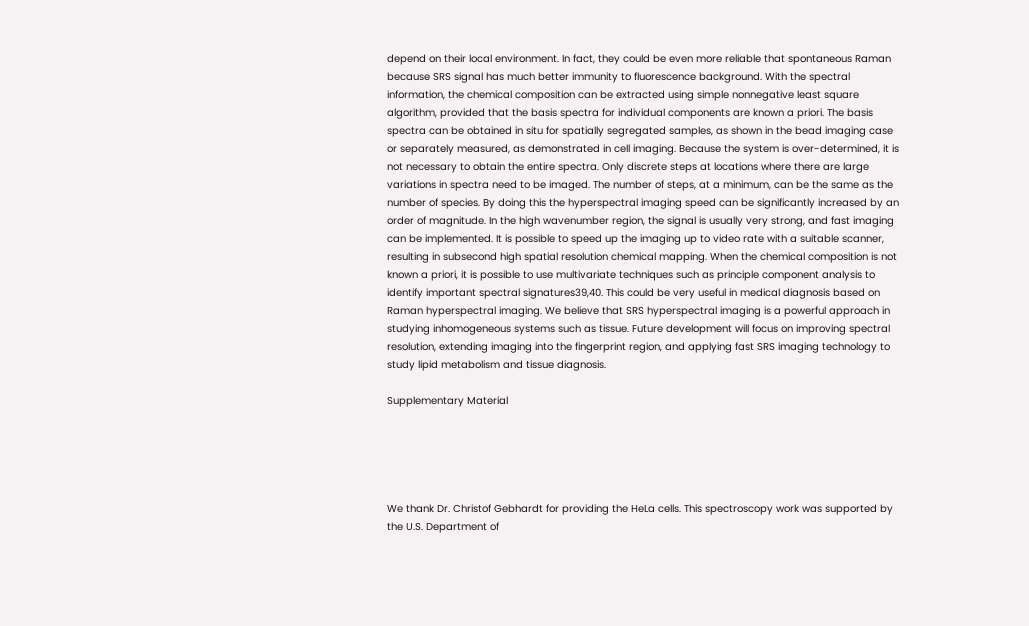depend on their local environment. In fact, they could be even more reliable that spontaneous Raman because SRS signal has much better immunity to fluorescence background. With the spectral information, the chemical composition can be extracted using simple nonnegative least square algorithm, provided that the basis spectra for individual components are known a priori. The basis spectra can be obtained in situ for spatially segregated samples, as shown in the bead imaging case or separately measured, as demonstrated in cell imaging. Because the system is over-determined, it is not necessary to obtain the entire spectra. Only discrete steps at locations where there are large variations in spectra need to be imaged. The number of steps, at a minimum, can be the same as the number of species. By doing this the hyperspectral imaging speed can be significantly increased by an order of magnitude. In the high wavenumber region, the signal is usually very strong, and fast imaging can be implemented. It is possible to speed up the imaging up to video rate with a suitable scanner, resulting in subsecond high spatial resolution chemical mapping. When the chemical composition is not known a priori, it is possible to use multivariate techniques such as principle component analysis to identify important spectral signatures39,40. This could be very useful in medical diagnosis based on Raman hyperspectral imaging. We believe that SRS hyperspectral imaging is a powerful approach in studying inhomogeneous systems such as tissue. Future development will focus on improving spectral resolution, extending imaging into the fingerprint region, and applying fast SRS imaging technology to study lipid metabolism and tissue diagnosis.

Supplementary Material





We thank Dr. Christof Gebhardt for providing the HeLa cells. This spectroscopy work was supported by the U.S. Department of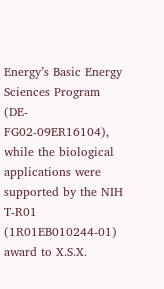Energy’s Basic Energy Sciences Program (DE-FG02-09ER16104), while the biological applications were supported by the NIH T-R01 (1R01EB010244-01) award to X.S.X.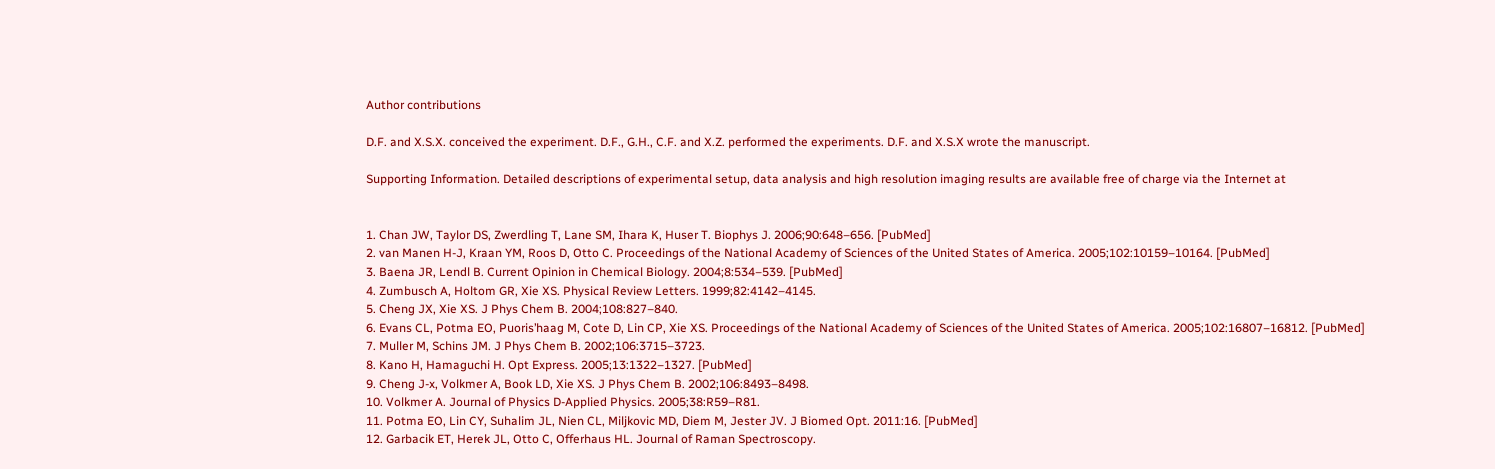Author contributions

D.F. and X.S.X. conceived the experiment. D.F., G.H., C.F. and X.Z. performed the experiments. D.F. and X.S.X wrote the manuscript.

Supporting Information. Detailed descriptions of experimental setup, data analysis and high resolution imaging results are available free of charge via the Internet at


1. Chan JW, Taylor DS, Zwerdling T, Lane SM, Ihara K, Huser T. Biophys J. 2006;90:648–656. [PubMed]
2. van Manen H-J, Kraan YM, Roos D, Otto C. Proceedings of the National Academy of Sciences of the United States of America. 2005;102:10159–10164. [PubMed]
3. Baena JR, Lendl B. Current Opinion in Chemical Biology. 2004;8:534–539. [PubMed]
4. Zumbusch A, Holtom GR, Xie XS. Physical Review Letters. 1999;82:4142–4145.
5. Cheng JX, Xie XS. J Phys Chem B. 2004;108:827–840.
6. Evans CL, Potma EO, Puoris’haag M, Cote D, Lin CP, Xie XS. Proceedings of the National Academy of Sciences of the United States of America. 2005;102:16807–16812. [PubMed]
7. Muller M, Schins JM. J Phys Chem B. 2002;106:3715–3723.
8. Kano H, Hamaguchi H. Opt Express. 2005;13:1322–1327. [PubMed]
9. Cheng J-x, Volkmer A, Book LD, Xie XS. J Phys Chem B. 2002;106:8493–8498.
10. Volkmer A. Journal of Physics D-Applied Physics. 2005;38:R59–R81.
11. Potma EO, Lin CY, Suhalim JL, Nien CL, Miljkovic MD, Diem M, Jester JV. J Biomed Opt. 2011:16. [PubMed]
12. Garbacik ET, Herek JL, Otto C, Offerhaus HL. Journal of Raman Spectroscopy.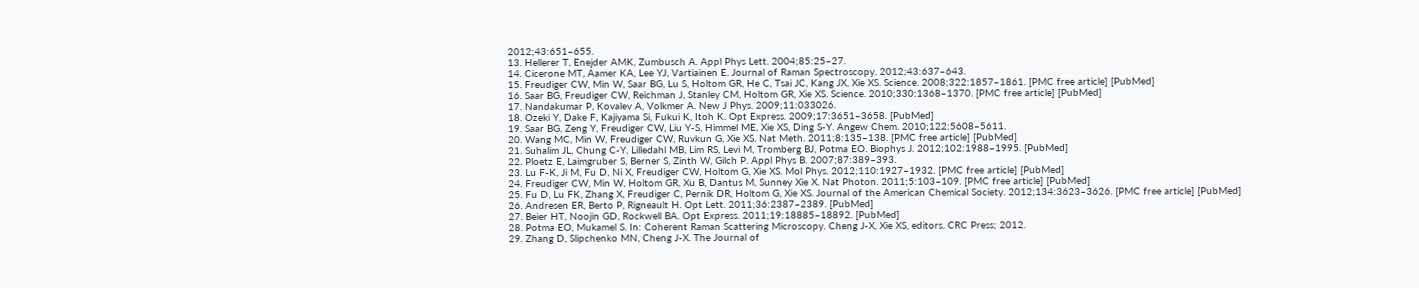2012;43:651–655.
13. Hellerer T, Enejder AMK, Zumbusch A. Appl Phys Lett. 2004;85:25–27.
14. Cicerone MT, Aamer KA, Lee YJ, Vartiainen E. Journal of Raman Spectroscopy. 2012;43:637–643.
15. Freudiger CW, Min W, Saar BG, Lu S, Holtom GR, He C, Tsai JC, Kang JX, Xie XS. Science. 2008;322:1857–1861. [PMC free article] [PubMed]
16. Saar BG, Freudiger CW, Reichman J, Stanley CM, Holtom GR, Xie XS. Science. 2010;330:1368–1370. [PMC free article] [PubMed]
17. Nandakumar P, Kovalev A, Volkmer A. New J Phys. 2009;11:033026.
18. Ozeki Y, Dake F, Kajiyama Si, Fukui K, Itoh K. Opt Express. 2009;17:3651–3658. [PubMed]
19. Saar BG, Zeng Y, Freudiger CW, Liu Y-S, Himmel ME, Xie XS, Ding S-Y. Angew Chem. 2010;122:5608–5611.
20. Wang MC, Min W, Freudiger CW, Ruvkun G, Xie XS. Nat Meth. 2011;8:135–138. [PMC free article] [PubMed]
21. Suhalim JL, Chung C-Y, Lilledahl MB, Lim RS, Levi M, Tromberg BJ, Potma EO. Biophys J. 2012;102:1988–1995. [PubMed]
22. Ploetz E, Laimgruber S, Berner S, Zinth W, Gilch P. Appl Phys B. 2007;87:389–393.
23. Lu F-K, Ji M, Fu D, Ni X, Freudiger CW, Holtom G, Xie XS. Mol Phys. 2012;110:1927–1932. [PMC free article] [PubMed]
24. Freudiger CW, Min W, Holtom GR, Xu B, Dantus M, Sunney Xie X. Nat Photon. 2011;5:103–109. [PMC free article] [PubMed]
25. Fu D, Lu FK, Zhang X, Freudiger C, Pernik DR, Holtom G, Xie XS. Journal of the American Chemical Society. 2012;134:3623–3626. [PMC free article] [PubMed]
26. Andresen ER, Berto P, Rigneault H. Opt Lett. 2011;36:2387–2389. [PubMed]
27. Beier HT, Noojin GD, Rockwell BA. Opt Express. 2011;19:18885–18892. [PubMed]
28. Potma EO, Mukamel S. In: Coherent Raman Scattering Microscopy. Cheng J-X, Xie XS, editors. CRC Press; 2012.
29. Zhang D, Slipchenko MN, Cheng J-X. The Journal of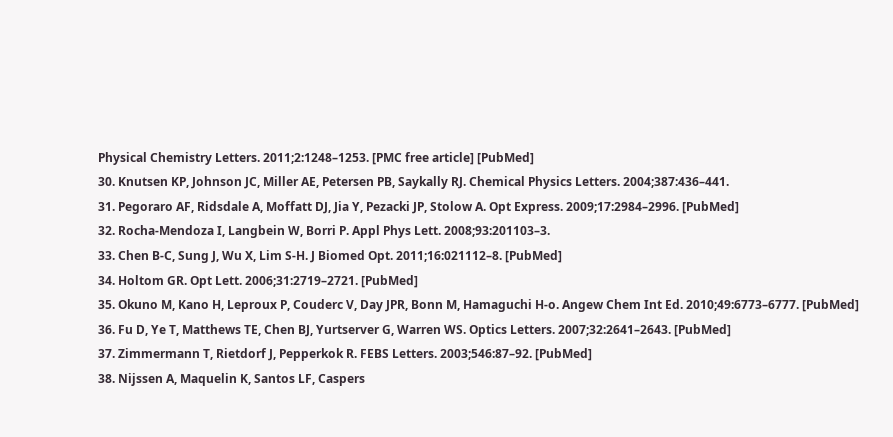Physical Chemistry Letters. 2011;2:1248–1253. [PMC free article] [PubMed]
30. Knutsen KP, Johnson JC, Miller AE, Petersen PB, Saykally RJ. Chemical Physics Letters. 2004;387:436–441.
31. Pegoraro AF, Ridsdale A, Moffatt DJ, Jia Y, Pezacki JP, Stolow A. Opt Express. 2009;17:2984–2996. [PubMed]
32. Rocha-Mendoza I, Langbein W, Borri P. Appl Phys Lett. 2008;93:201103–3.
33. Chen B-C, Sung J, Wu X, Lim S-H. J Biomed Opt. 2011;16:021112–8. [PubMed]
34. Holtom GR. Opt Lett. 2006;31:2719–2721. [PubMed]
35. Okuno M, Kano H, Leproux P, Couderc V, Day JPR, Bonn M, Hamaguchi H-o. Angew Chem Int Ed. 2010;49:6773–6777. [PubMed]
36. Fu D, Ye T, Matthews TE, Chen BJ, Yurtserver G, Warren WS. Optics Letters. 2007;32:2641–2643. [PubMed]
37. Zimmermann T, Rietdorf J, Pepperkok R. FEBS Letters. 2003;546:87–92. [PubMed]
38. Nijssen A, Maquelin K, Santos LF, Caspers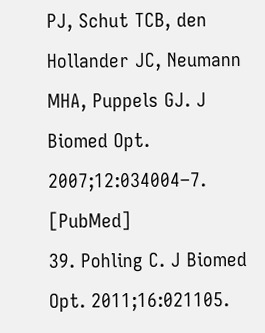PJ, Schut TCB, den Hollander JC, Neumann MHA, Puppels GJ. J Biomed Opt. 2007;12:034004–7. [PubMed]
39. Pohling C. J Biomed Opt. 2011;16:021105.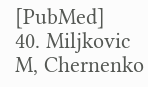[PubMed]
40. Miljkovic M, Chernenko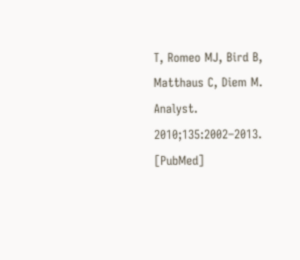T, Romeo MJ, Bird B, Matthaus C, Diem M. Analyst. 2010;135:2002–2013. [PubMed]